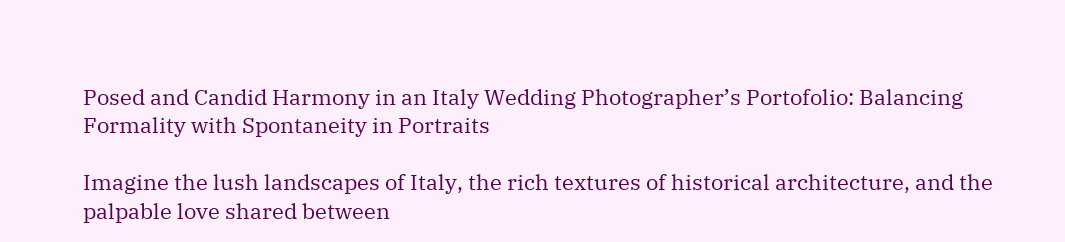Posed and Candid Harmony in an Italy Wedding Photographer’s Portofolio: Balancing Formality with Spontaneity in Portraits

Imagine the lush landscapes of Italy, the rich textures of historical architecture, and the palpable love shared between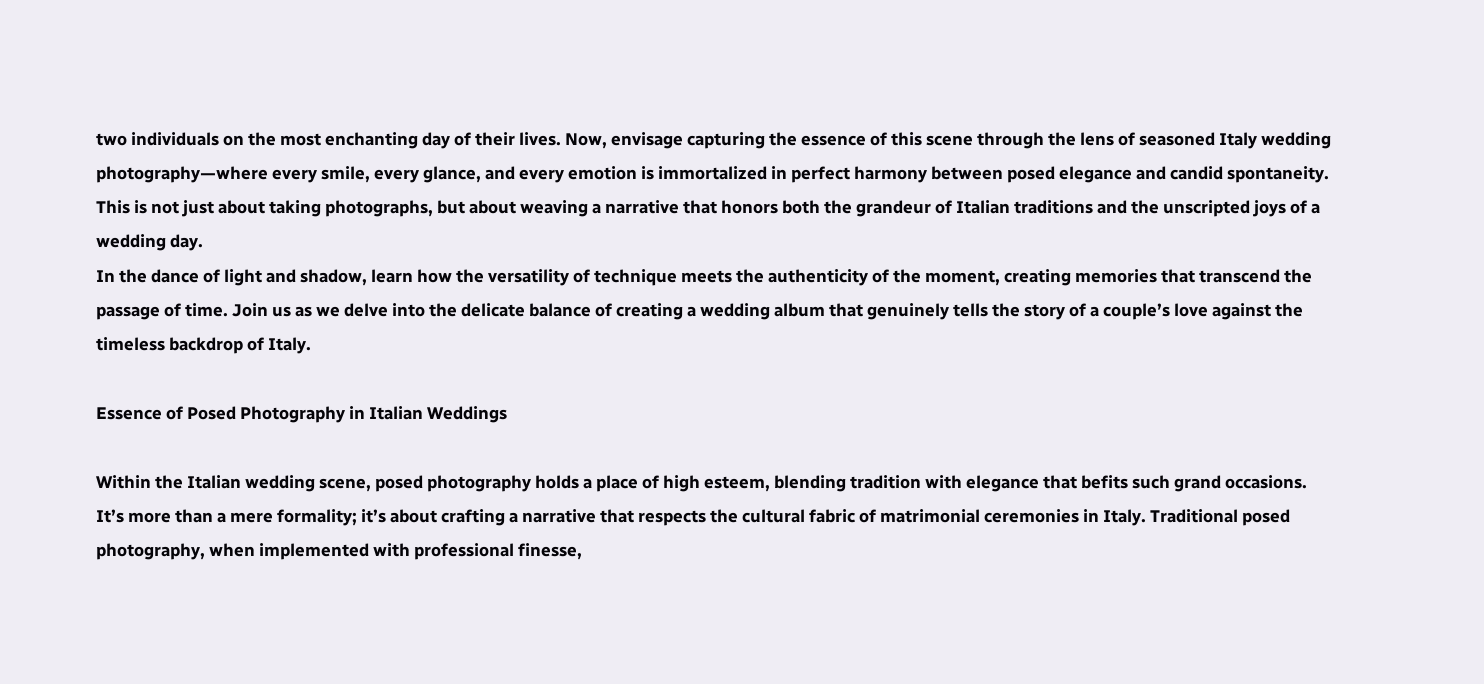two individuals on the most enchanting day of their lives. Now, envisage capturing the essence of this scene through the lens of seasoned Italy wedding photography—where every smile, every glance, and every emotion is immortalized in perfect harmony between posed elegance and candid spontaneity. This is not just about taking photographs, but about weaving a narrative that honors both the grandeur of Italian traditions and the unscripted joys of a wedding day.
In the dance of light and shadow, learn how the versatility of technique meets the authenticity of the moment, creating memories that transcend the passage of time. Join us as we delve into the delicate balance of creating a wedding album that genuinely tells the story of a couple’s love against the timeless backdrop of Italy.

Essence of Posed Photography in Italian Weddings

Within the Italian wedding scene, posed photography holds a place of high esteem, blending tradition with elegance that befits such grand occasions. It’s more than a mere formality; it’s about crafting a narrative that respects the cultural fabric of matrimonial ceremonies in Italy. Traditional posed photography, when implemented with professional finesse,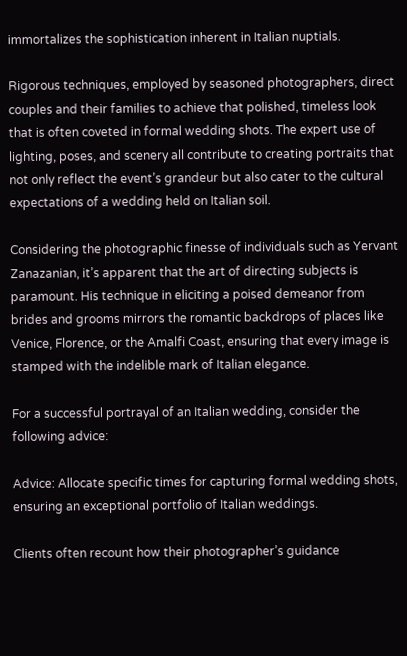immortalizes the sophistication inherent in Italian nuptials.

Rigorous techniques, employed by seasoned photographers, direct couples and their families to achieve that polished, timeless look that is often coveted in formal wedding shots. The expert use of lighting, poses, and scenery all contribute to creating portraits that not only reflect the event’s grandeur but also cater to the cultural expectations of a wedding held on Italian soil.

Considering the photographic finesse of individuals such as Yervant Zanazanian, it’s apparent that the art of directing subjects is paramount. His technique in eliciting a poised demeanor from brides and grooms mirrors the romantic backdrops of places like Venice, Florence, or the Amalfi Coast, ensuring that every image is stamped with the indelible mark of Italian elegance.

For a successful portrayal of an Italian wedding, consider the following advice:

Advice: Allocate specific times for capturing formal wedding shots, ensuring an exceptional portfolio of Italian weddings.

Clients often recount how their photographer’s guidance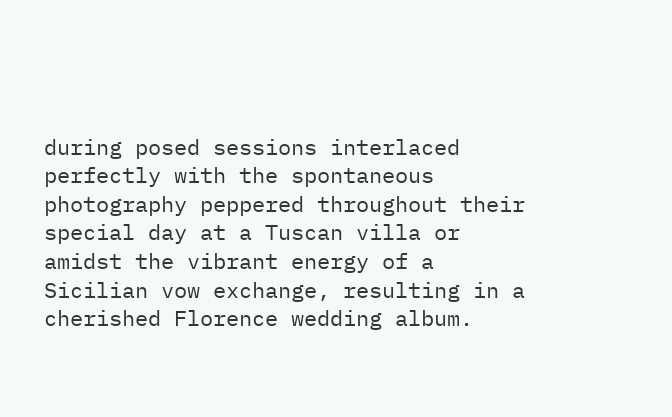during posed sessions interlaced perfectly with the spontaneous photography peppered throughout their special day at a Tuscan villa or amidst the vibrant energy of a Sicilian vow exchange, resulting in a cherished Florence wedding album.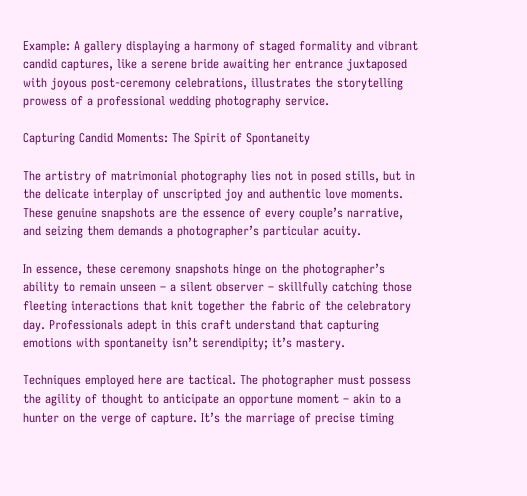Example: A gallery displaying a harmony of staged formality and vibrant candid captures, like a serene bride awaiting her entrance juxtaposed with joyous post-ceremony celebrations, illustrates the storytelling prowess of a professional wedding photography service.

Capturing Candid Moments: The Spirit of Spontaneity

The artistry of matrimonial photography lies not in posed stills, but in the delicate interplay of unscripted joy and authentic love moments. These genuine snapshots are the essence of every couple’s narrative, and seizing them demands a photographer’s particular acuity.

In essence, these ceremony snapshots hinge on the photographer’s ability to remain unseen – a silent observer – skillfully catching those fleeting interactions that knit together the fabric of the celebratory day. Professionals adept in this craft understand that capturing emotions with spontaneity isn’t serendipity; it’s mastery.

Techniques employed here are tactical. The photographer must possess the agility of thought to anticipate an opportune moment – akin to a hunter on the verge of capture. It’s the marriage of precise timing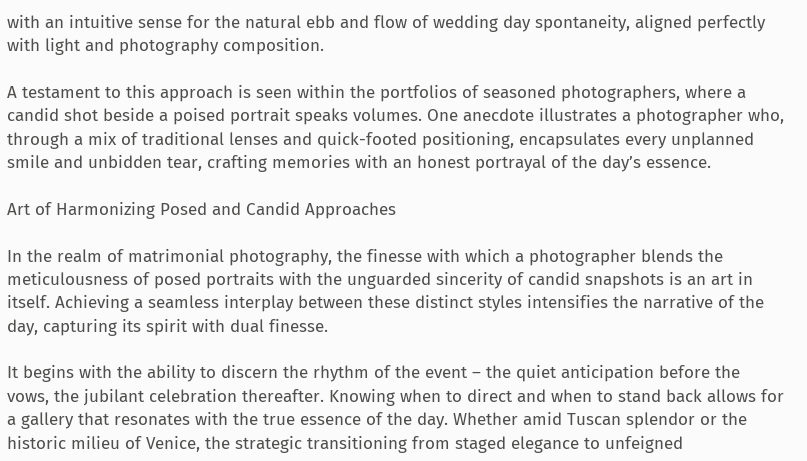with an intuitive sense for the natural ebb and flow of wedding day spontaneity, aligned perfectly with light and photography composition.

A testament to this approach is seen within the portfolios of seasoned photographers, where a candid shot beside a poised portrait speaks volumes. One anecdote illustrates a photographer who, through a mix of traditional lenses and quick-footed positioning, encapsulates every unplanned smile and unbidden tear, crafting memories with an honest portrayal of the day’s essence.

Art of Harmonizing Posed and Candid Approaches

In the realm of matrimonial photography, the finesse with which a photographer blends the meticulousness of posed portraits with the unguarded sincerity of candid snapshots is an art in itself. Achieving a seamless interplay between these distinct styles intensifies the narrative of the day, capturing its spirit with dual finesse.

It begins with the ability to discern the rhythm of the event – the quiet anticipation before the vows, the jubilant celebration thereafter. Knowing when to direct and when to stand back allows for a gallery that resonates with the true essence of the day. Whether amid Tuscan splendor or the historic milieu of Venice, the strategic transitioning from staged elegance to unfeigned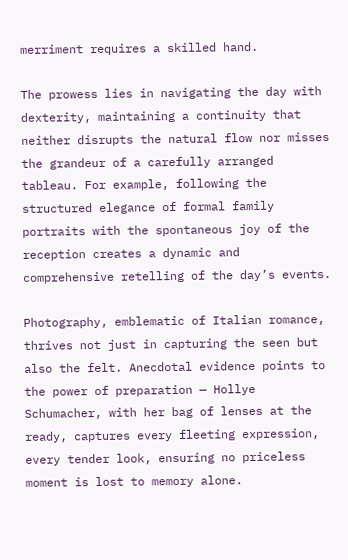merriment requires a skilled hand.

The prowess lies in navigating the day with dexterity, maintaining a continuity that neither disrupts the natural flow nor misses the grandeur of a carefully arranged tableau. For example, following the structured elegance of formal family portraits with the spontaneous joy of the reception creates a dynamic and comprehensive retelling of the day’s events.

Photography, emblematic of Italian romance, thrives not just in capturing the seen but also the felt. Anecdotal evidence points to the power of preparation — Hollye Schumacher, with her bag of lenses at the ready, captures every fleeting expression, every tender look, ensuring no priceless moment is lost to memory alone.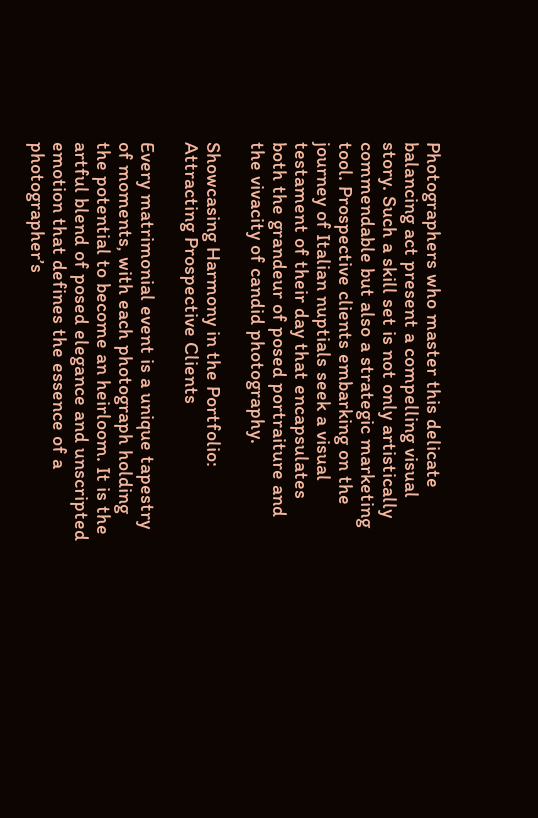Photographers who master this delicate balancing act present a compelling visual story. Such a skill set is not only artistically commendable but also a strategic marketing tool. Prospective clients embarking on the journey of Italian nuptials seek a visual testament of their day that encapsulates both the grandeur of posed portraiture and the vivacity of candid photography.

Showcasing Harmony in the Portfolio: Attracting Prospective Clients

Every matrimonial event is a unique tapestry of moments, with each photograph holding the potential to become an heirloom. It is the artful blend of posed elegance and unscripted emotion that defines the essence of a photographer’s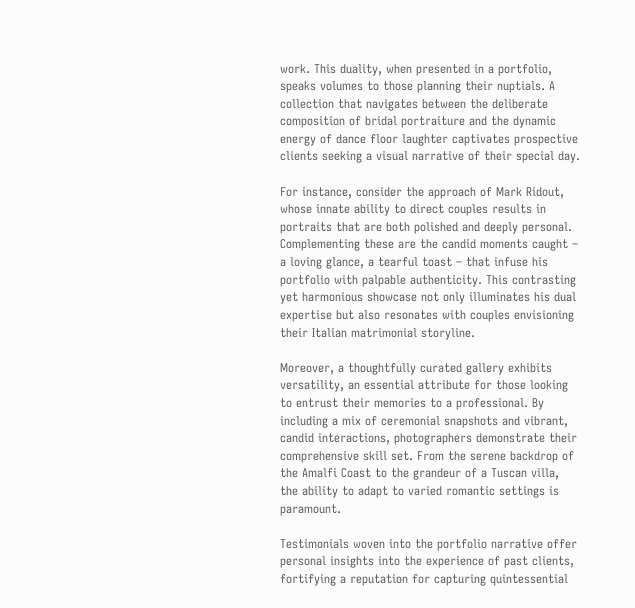work. This duality, when presented in a portfolio, speaks volumes to those planning their nuptials. A collection that navigates between the deliberate composition of bridal portraiture and the dynamic energy of dance floor laughter captivates prospective clients seeking a visual narrative of their special day.

For instance, consider the approach of Mark Ridout, whose innate ability to direct couples results in portraits that are both polished and deeply personal. Complementing these are the candid moments caught – a loving glance, a tearful toast – that infuse his portfolio with palpable authenticity. This contrasting yet harmonious showcase not only illuminates his dual expertise but also resonates with couples envisioning their Italian matrimonial storyline.

Moreover, a thoughtfully curated gallery exhibits versatility, an essential attribute for those looking to entrust their memories to a professional. By including a mix of ceremonial snapshots and vibrant, candid interactions, photographers demonstrate their comprehensive skill set. From the serene backdrop of the Amalfi Coast to the grandeur of a Tuscan villa, the ability to adapt to varied romantic settings is paramount.

Testimonials woven into the portfolio narrative offer personal insights into the experience of past clients, fortifying a reputation for capturing quintessential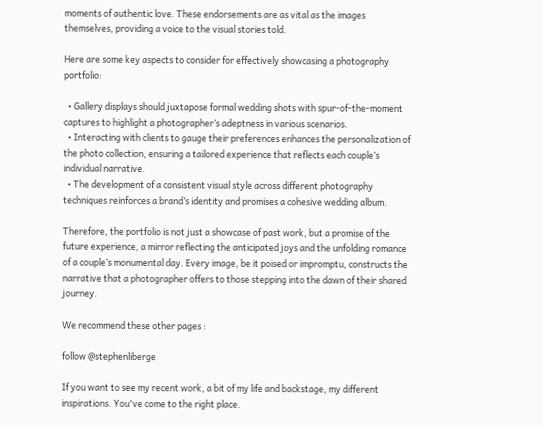moments of authentic love. These endorsements are as vital as the images themselves, providing a voice to the visual stories told.

Here are some key aspects to consider for effectively showcasing a photography portfolio:

  • Gallery displays should juxtapose formal wedding shots with spur-of-the-moment captures to highlight a photographer’s adeptness in various scenarios.
  • Interacting with clients to gauge their preferences enhances the personalization of the photo collection, ensuring a tailored experience that reflects each couple’s individual narrative.
  • The development of a consistent visual style across different photography techniques reinforces a brand’s identity and promises a cohesive wedding album.

Therefore, the portfolio is not just a showcase of past work, but a promise of the future experience, a mirror reflecting the anticipated joys and the unfolding romance of a couple’s monumental day. Every image, be it poised or impromptu, constructs the narrative that a photographer offers to those stepping into the dawn of their shared journey.

We recommend these other pages :

follow @stephenliberge

If you want to see my recent work, a bit of my life and backstage, my different inspirations. You've come to the right place.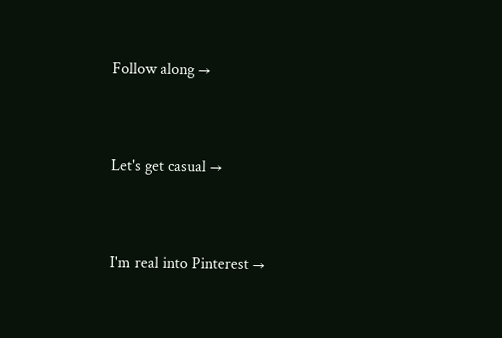Follow along →


Let's get casual →


I'm real into Pinterest →